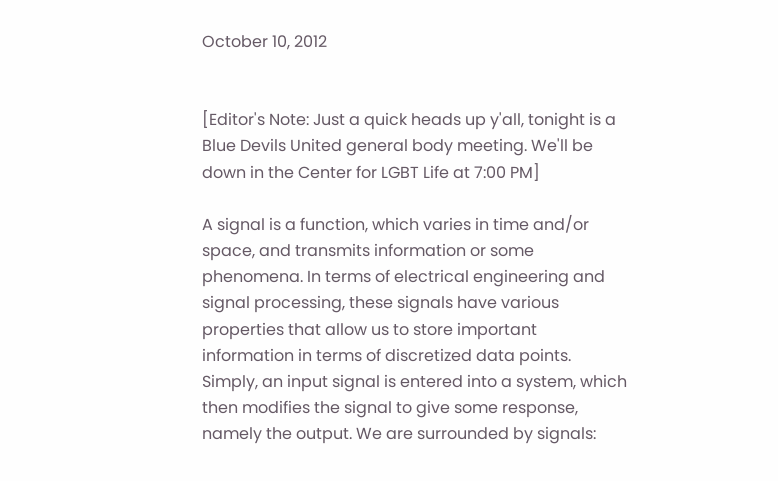October 10, 2012


[Editor's Note: Just a quick heads up y'all, tonight is a Blue Devils United general body meeting. We'll be down in the Center for LGBT Life at 7:00 PM]

A signal is a function, which varies in time and/or space, and transmits information or some phenomena. In terms of electrical engineering and signal processing, these signals have various properties that allow us to store important information in terms of discretized data points. Simply, an input signal is entered into a system, which then modifies the signal to give some response, namely the output. We are surrounded by signals: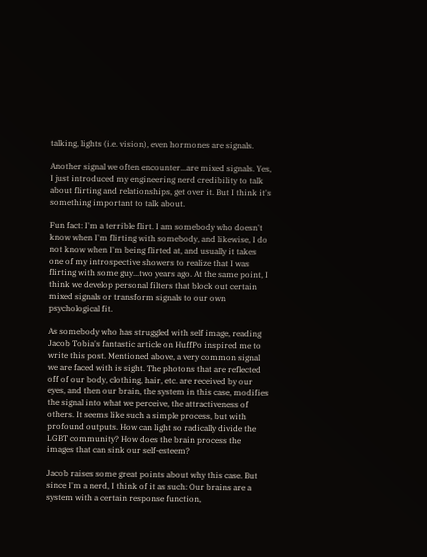talking, lights (i.e. vision), even hormones are signals.

Another signal we often encounter...are mixed signals. Yes, I just introduced my engineering nerd credibility to talk about flirting and relationships, get over it. But I think it's something important to talk about.

Fun fact: I'm a terrible flirt. I am somebody who doesn't know when I'm flirting with somebody, and likewise, I do not know when I'm being flirted at, and usually it takes one of my introspective showers to realize that I was flirting with some guy...two years ago. At the same point, I think we develop personal filters that block out certain mixed signals or transform signals to our own psychological fit.

As somebody who has struggled with self image, reading Jacob Tobia's fantastic article on HuffPo inspired me to write this post. Mentioned above, a very common signal we are faced with is sight. The photons that are reflected off of our body, clothing, hair, etc. are received by our eyes, and then our brain, the system in this case, modifies the signal into what we perceive, the attractiveness of others. It seems like such a simple process, but with profound outputs. How can light so radically divide the LGBT community? How does the brain process the images that can sink our self-esteem?

Jacob raises some great points about why this case. But since I'm a nerd, I think of it as such: Our brains are a system with a certain response function,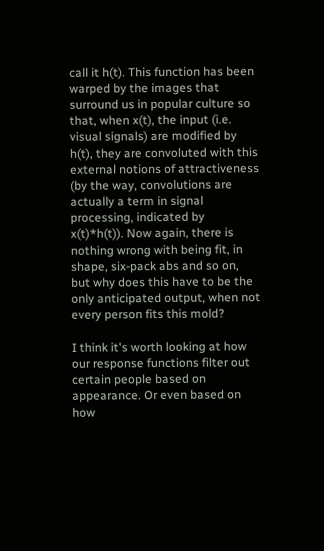call it h(t). This function has been warped by the images that surround us in popular culture so that, when x(t), the input (i.e. visual signals) are modified by h(t), they are convoluted with this external notions of attractiveness (by the way, convolutions are actually a term in signal processing, indicated by x(t)*h(t)). Now again, there is nothing wrong with being fit, in shape, six-pack abs and so on, but why does this have to be the only anticipated output, when not every person fits this mold?

I think it's worth looking at how our response functions filter out certain people based on appearance. Or even based on how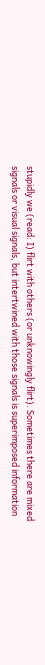stupidly we (read: I) flirt with others (or unknowingly flirt). Sometimes there are mixed signals or visual signals, but intertwined with those signals is superimposed information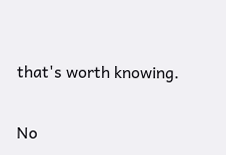that's worth knowing.

No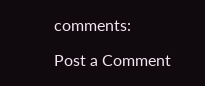comments:

Post a Comment